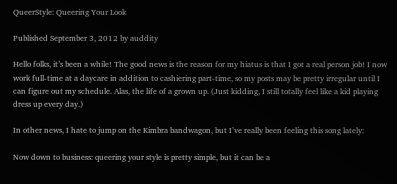QueerStyle: Queering Your Look

Published September 3, 2012 by auddity

Hello folks, it’s been a while! The good news is the reason for my hiatus is that I got a real person job! I now work full-time at a daycare in addition to cashiering part-time, so my posts may be pretty irregular until I can figure out my schedule. Alas, the life of a grown up. (Just kidding, I still totally feel like a kid playing dress up every day.)

In other news, I hate to jump on the Kimbra bandwagon, but I’ve really been feeling this song lately:

Now down to business: queering your style is pretty simple, but it can be a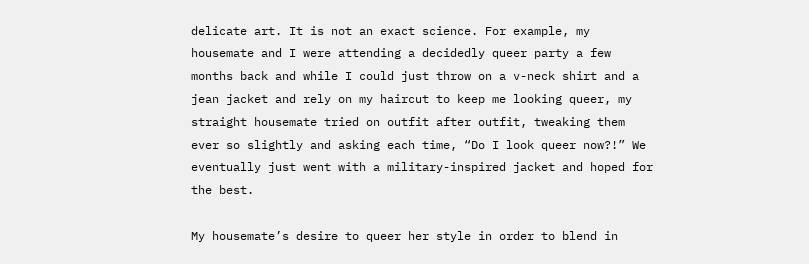delicate art. It is not an exact science. For example, my housemate and I were attending a decidedly queer party a few months back and while I could just throw on a v-neck shirt and a jean jacket and rely on my haircut to keep me looking queer, my straight housemate tried on outfit after outfit, tweaking them ever so slightly and asking each time, “Do I look queer now?!” We eventually just went with a military-inspired jacket and hoped for the best.

My housemate’s desire to queer her style in order to blend in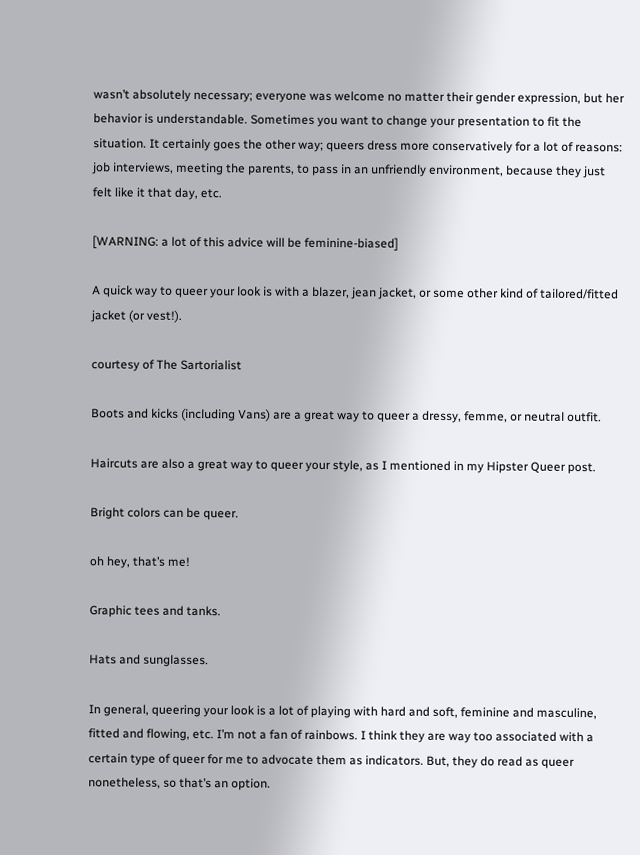wasn’t absolutely necessary; everyone was welcome no matter their gender expression, but her behavior is understandable. Sometimes you want to change your presentation to fit the situation. It certainly goes the other way; queers dress more conservatively for a lot of reasons: job interviews, meeting the parents, to pass in an unfriendly environment, because they just felt like it that day, etc.

[WARNING: a lot of this advice will be feminine-biased]

A quick way to queer your look is with a blazer, jean jacket, or some other kind of tailored/fitted jacket (or vest!).

courtesy of The Sartorialist

Boots and kicks (including Vans) are a great way to queer a dressy, femme, or neutral outfit.

Haircuts are also a great way to queer your style, as I mentioned in my Hipster Queer post.

Bright colors can be queer.

oh hey, that’s me!

Graphic tees and tanks.

Hats and sunglasses.

In general, queering your look is a lot of playing with hard and soft, feminine and masculine, fitted and flowing, etc. I’m not a fan of rainbows. I think they are way too associated with a certain type of queer for me to advocate them as indicators. But, they do read as queer nonetheless, so that’s an option.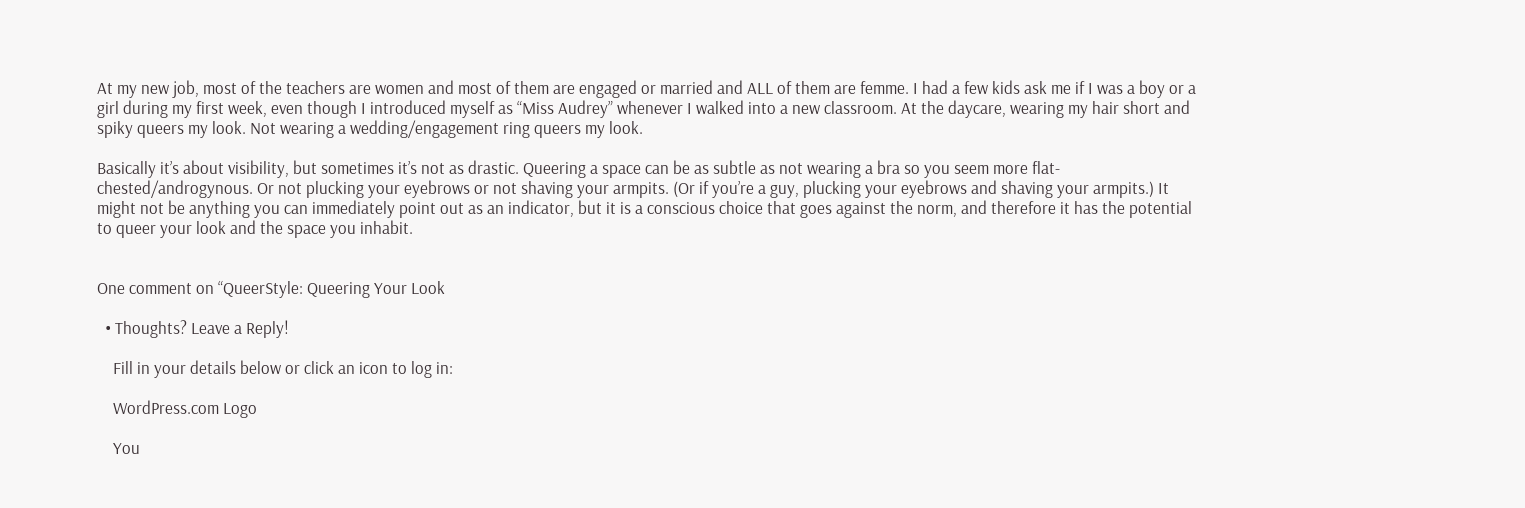At my new job, most of the teachers are women and most of them are engaged or married and ALL of them are femme. I had a few kids ask me if I was a boy or a girl during my first week, even though I introduced myself as “Miss Audrey” whenever I walked into a new classroom. At the daycare, wearing my hair short and spiky queers my look. Not wearing a wedding/engagement ring queers my look.

Basically it’s about visibility, but sometimes it’s not as drastic. Queering a space can be as subtle as not wearing a bra so you seem more flat-chested/androgynous. Or not plucking your eyebrows or not shaving your armpits. (Or if you’re a guy, plucking your eyebrows and shaving your armpits.) It might not be anything you can immediately point out as an indicator, but it is a conscious choice that goes against the norm, and therefore it has the potential to queer your look and the space you inhabit.


One comment on “QueerStyle: Queering Your Look

  • Thoughts? Leave a Reply!

    Fill in your details below or click an icon to log in:

    WordPress.com Logo

    You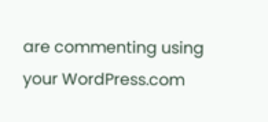are commenting using your WordPress.com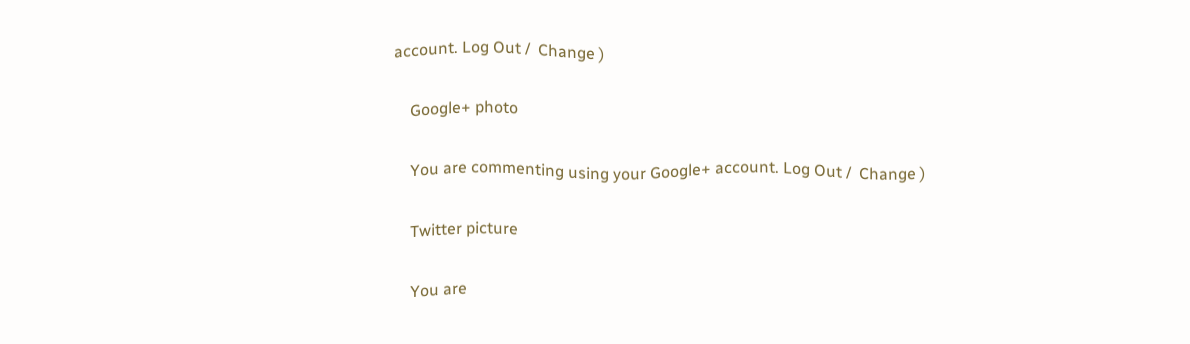account. Log Out /  Change )

    Google+ photo

    You are commenting using your Google+ account. Log Out /  Change )

    Twitter picture

    You are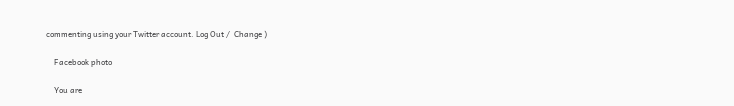commenting using your Twitter account. Log Out /  Change )

    Facebook photo

    You are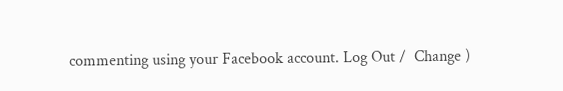commenting using your Facebook account. Log Out /  Change )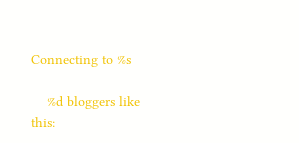Connecting to %s

    %d bloggers like this: